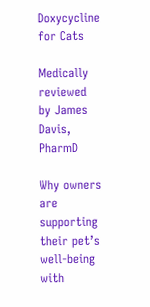Doxycycline for Cats

Medically reviewed by James Davis, PharmD

Why owners are supporting their pet’s well-being with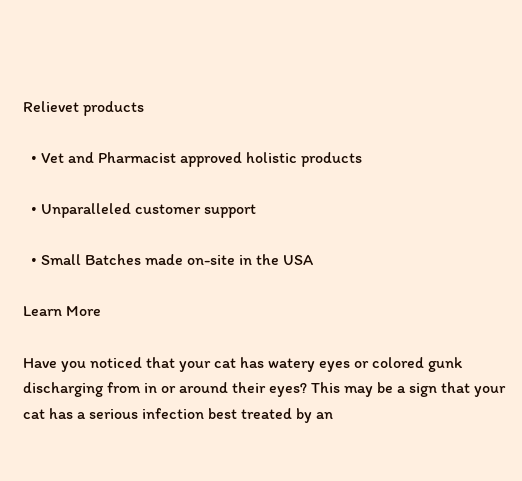Relievet products

  • Vet and Pharmacist approved holistic products

  • Unparalleled customer support

  • Small Batches made on-site in the USA

Learn More

Have you noticed that your cat has watery eyes or colored gunk discharging from in or around their eyes? This may be a sign that your cat has a serious infection best treated by an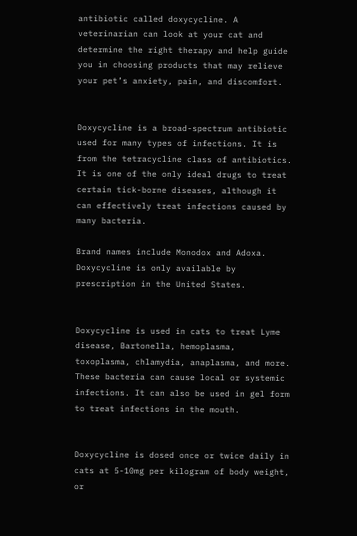antibiotic called doxycycline. A veterinarian can look at your cat and determine the right therapy and help guide you in choosing products that may relieve your pet’s anxiety, pain, and discomfort.


Doxycycline is a broad-spectrum antibiotic used for many types of infections. It is from the tetracycline class of antibiotics. It is one of the only ideal drugs to treat certain tick-borne diseases, although it can effectively treat infections caused by many bacteria.

Brand names include Monodox and Adoxa. Doxycycline is only available by prescription in the United States.


Doxycycline is used in cats to treat Lyme disease, Bartonella, hemoplasma, toxoplasma, chlamydia, anaplasma, and more. These bacteria can cause local or systemic infections. It can also be used in gel form to treat infections in the mouth.


Doxycycline is dosed once or twice daily in cats at 5-10mg per kilogram of body weight, or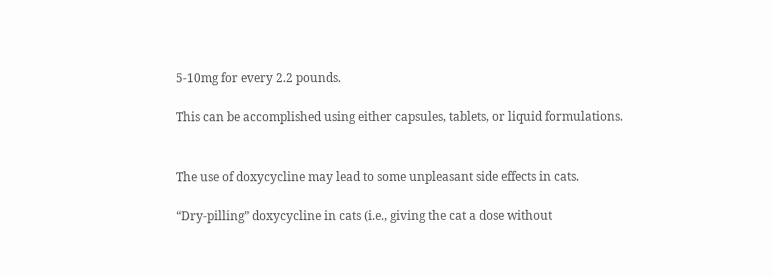5-10mg for every 2.2 pounds.

This can be accomplished using either capsules, tablets, or liquid formulations.


The use of doxycycline may lead to some unpleasant side effects in cats.

“Dry-pilling” doxycycline in cats (i.e., giving the cat a dose without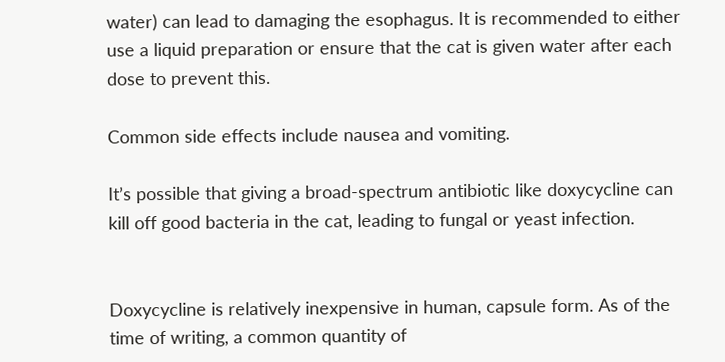water) can lead to damaging the esophagus. It is recommended to either use a liquid preparation or ensure that the cat is given water after each dose to prevent this.

Common side effects include nausea and vomiting.

It’s possible that giving a broad-spectrum antibiotic like doxycycline can kill off good bacteria in the cat, leading to fungal or yeast infection.


Doxycycline is relatively inexpensive in human, capsule form. As of the time of writing, a common quantity of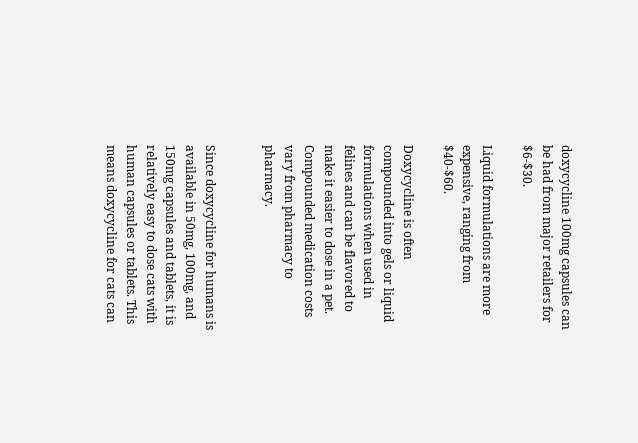doxycycline 100mg capsules can be had from major retailers for $6-$30.

Liquid formulations are more expensive, ranging from $40-$60.

Doxycycline is often compounded into gels or liquid formulations when used in felines and can be flavored to make it easier to dose in a pet. Compounded medication costs vary from pharmacy to pharmacy.


Since doxycycline for humans is available in 50mg, 100mg, and 150mg capsules and tablets, it is relatively easy to dose cats with human capsules or tablets. This means doxycycline for cats can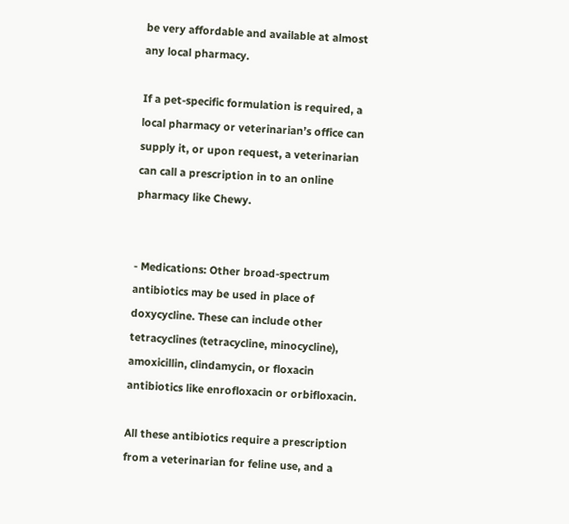be very affordable and available at almost any local pharmacy.

If a pet-specific formulation is required, a local pharmacy or veterinarian’s office can supply it, or upon request, a veterinarian can call a prescription in to an online pharmacy like Chewy.


- Medications: Other broad-spectrum antibiotics may be used in place of doxycycline. These can include other tetracyclines (tetracycline, minocycline), amoxicillin, clindamycin, or floxacin antibiotics like enrofloxacin or orbifloxacin.

All these antibiotics require a prescription from a veterinarian for feline use, and a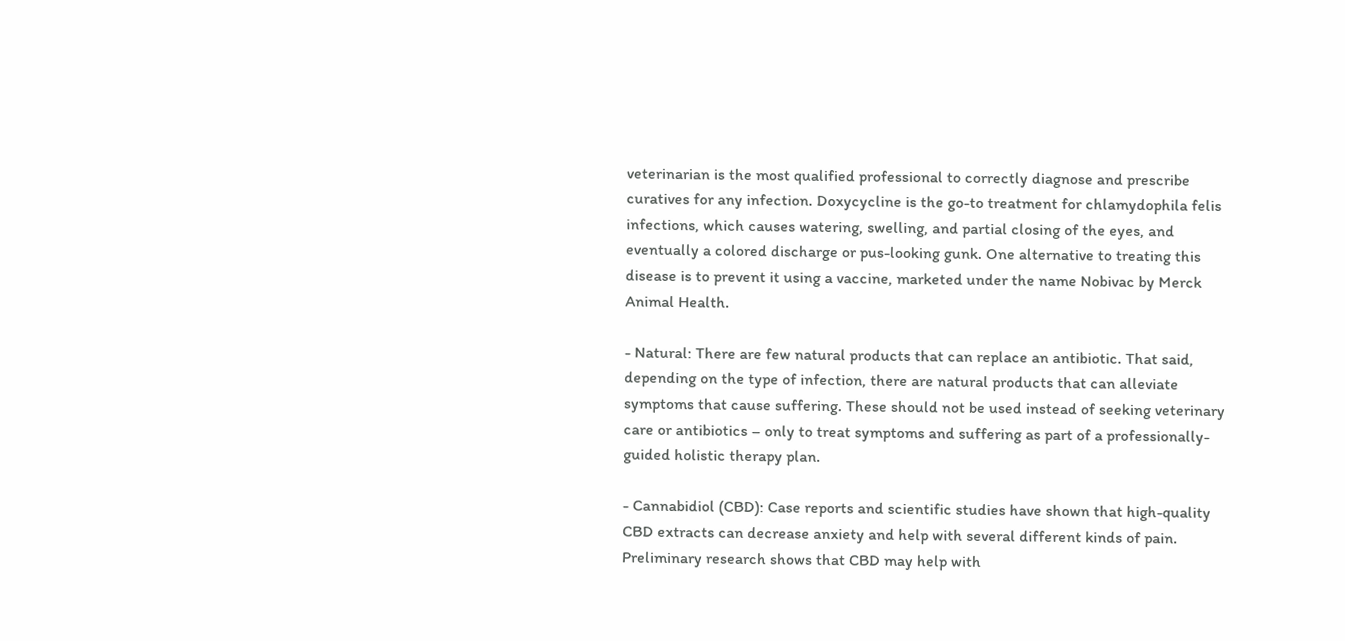veterinarian is the most qualified professional to correctly diagnose and prescribe curatives for any infection. Doxycycline is the go-to treatment for chlamydophila felis infections, which causes watering, swelling, and partial closing of the eyes, and eventually a colored discharge or pus-looking gunk. One alternative to treating this disease is to prevent it using a vaccine, marketed under the name Nobivac by Merck Animal Health.

- Natural: There are few natural products that can replace an antibiotic. That said, depending on the type of infection, there are natural products that can alleviate symptoms that cause suffering. These should not be used instead of seeking veterinary care or antibiotics – only to treat symptoms and suffering as part of a professionally-guided holistic therapy plan.

- Cannabidiol (CBD): Case reports and scientific studies have shown that high-quality CBD extracts can decrease anxiety and help with several different kinds of pain. Preliminary research shows that CBD may help with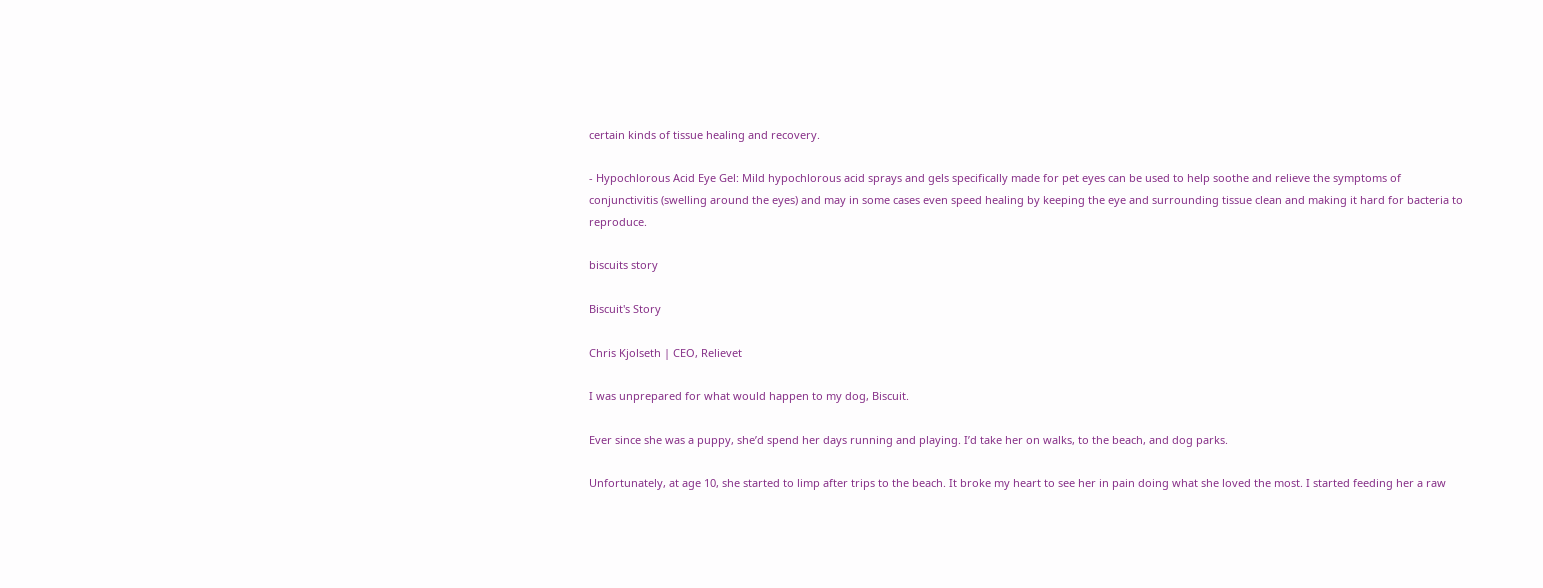certain kinds of tissue healing and recovery.

- Hypochlorous Acid Eye Gel: Mild hypochlorous acid sprays and gels specifically made for pet eyes can be used to help soothe and relieve the symptoms of conjunctivitis (swelling around the eyes) and may in some cases even speed healing by keeping the eye and surrounding tissue clean and making it hard for bacteria to reproduce.

biscuits story

Biscuit's Story

Chris Kjolseth | CEO, Relievet

I was unprepared for what would happen to my dog, Biscuit.

Ever since she was a puppy, she’d spend her days running and playing. I’d take her on walks, to the beach, and dog parks.

Unfortunately, at age 10, she started to limp after trips to the beach. It broke my heart to see her in pain doing what she loved the most. I started feeding her a raw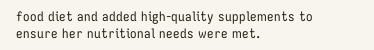food diet and added high-quality supplements to ensure her nutritional needs were met.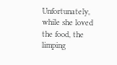Unfortunately, while she loved the food, the limping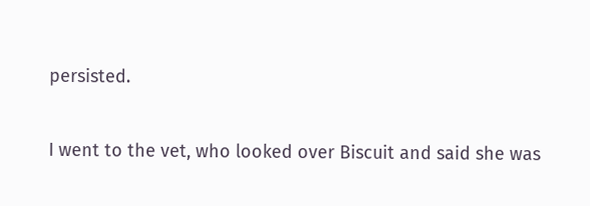persisted.

I went to the vet, who looked over Biscuit and said she was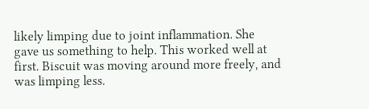likely limping due to joint inflammation. She gave us something to help. This worked well at first. Biscuit was moving around more freely, and was limping less.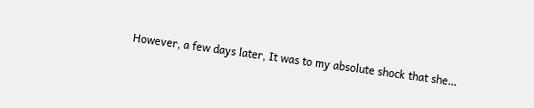However, a few days later, It was to my absolute shock that she…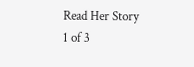Read Her Story
1 of 3